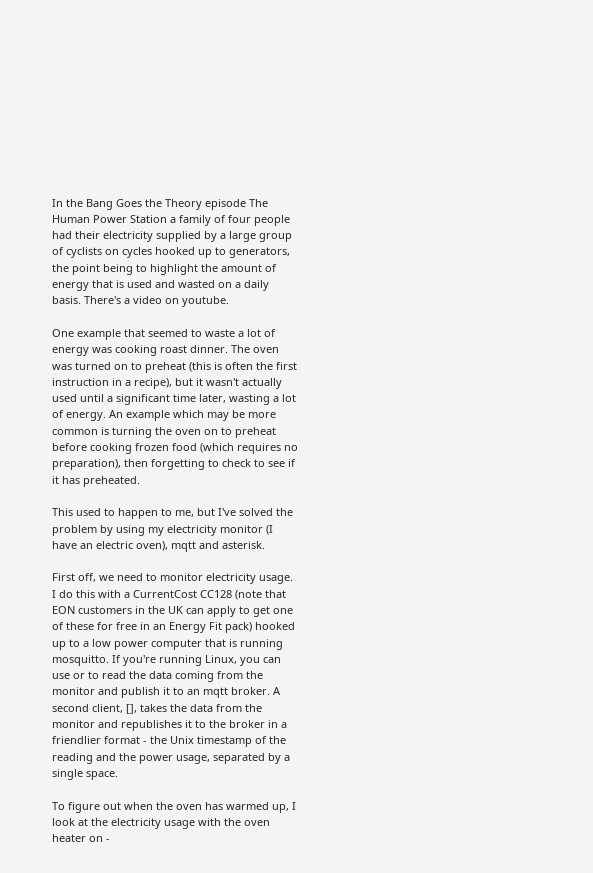In the Bang Goes the Theory episode The Human Power Station a family of four people had their electricity supplied by a large group of cyclists on cycles hooked up to generators, the point being to highlight the amount of energy that is used and wasted on a daily basis. There's a video on youtube.

One example that seemed to waste a lot of energy was cooking roast dinner. The oven was turned on to preheat (this is often the first instruction in a recipe), but it wasn't actually used until a significant time later, wasting a lot of energy. An example which may be more common is turning the oven on to preheat before cooking frozen food (which requires no preparation), then forgetting to check to see if it has preheated.

This used to happen to me, but I've solved the problem by using my electricity monitor (I have an electric oven), mqtt and asterisk.

First off, we need to monitor electricity usage. I do this with a CurrentCost CC128 (note that EON customers in the UK can apply to get one of these for free in an Energy Fit pack) hooked up to a low power computer that is running mosquitto. If you're running Linux, you can use or to read the data coming from the monitor and publish it to an mqtt broker. A second client, [], takes the data from the monitor and republishes it to the broker in a friendlier format - the Unix timestamp of the reading and the power usage, separated by a single space.

To figure out when the oven has warmed up, I look at the electricity usage with the oven heater on -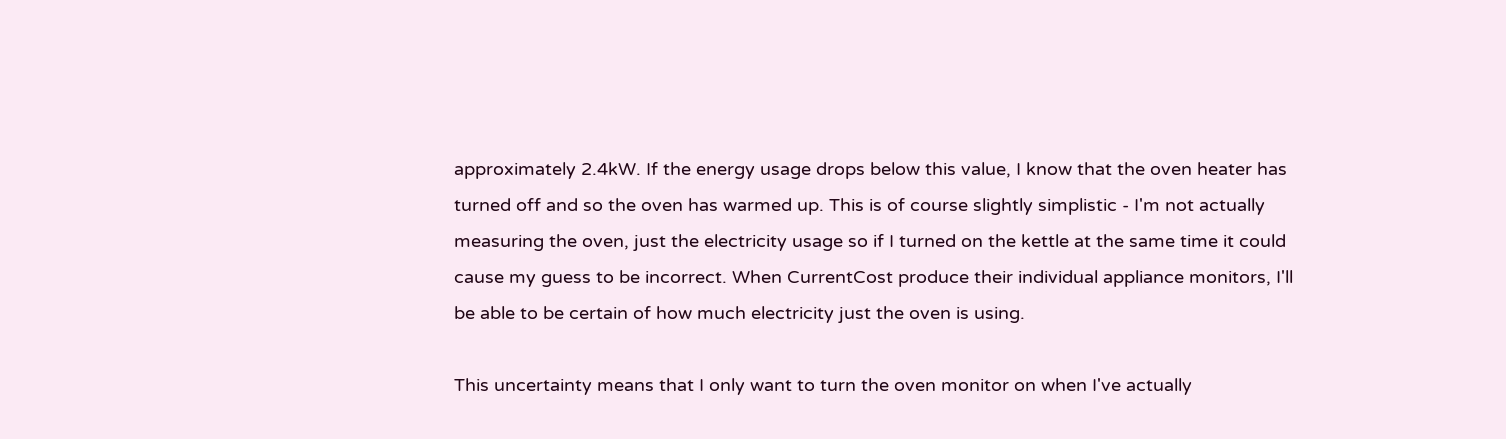approximately 2.4kW. If the energy usage drops below this value, I know that the oven heater has turned off and so the oven has warmed up. This is of course slightly simplistic - I'm not actually measuring the oven, just the electricity usage so if I turned on the kettle at the same time it could cause my guess to be incorrect. When CurrentCost produce their individual appliance monitors, I'll be able to be certain of how much electricity just the oven is using.

This uncertainty means that I only want to turn the oven monitor on when I've actually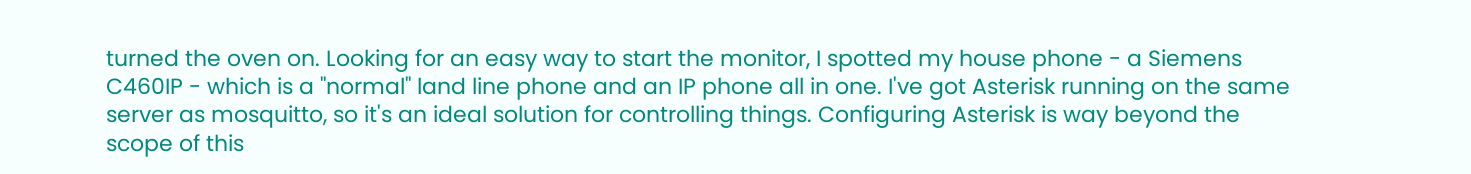turned the oven on. Looking for an easy way to start the monitor, I spotted my house phone - a Siemens C460IP - which is a "normal" land line phone and an IP phone all in one. I've got Asterisk running on the same server as mosquitto, so it's an ideal solution for controlling things. Configuring Asterisk is way beyond the scope of this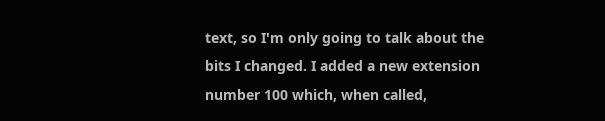text, so I'm only going to talk about the bits I changed. I added a new extension number 100 which, when called,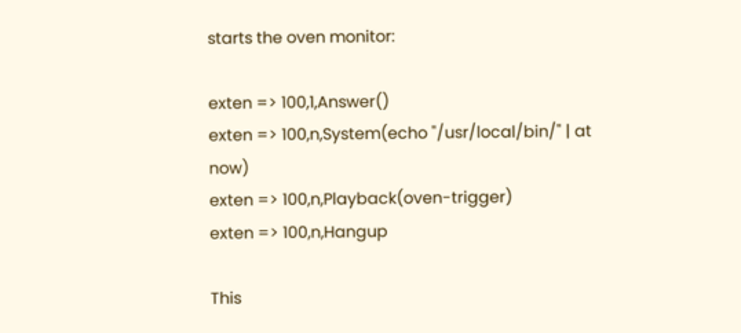starts the oven monitor:

exten => 100,1,Answer()
exten => 100,n,System(echo "/usr/local/bin/" | at now)
exten => 100,n,Playback(oven-trigger)
exten => 100,n,Hangup

This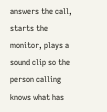answers the call, starts the monitor, plays a sound clip so the person calling knows what has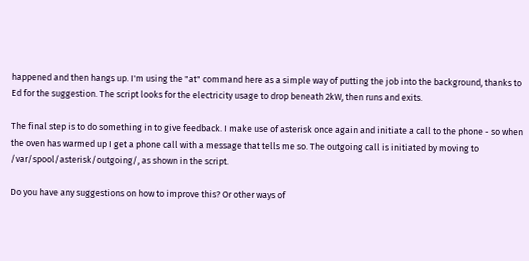happened and then hangs up. I'm using the "at" command here as a simple way of putting the job into the background, thanks to Ed for the suggestion. The script looks for the electricity usage to drop beneath 2kW, then runs and exits.

The final step is to do something in to give feedback. I make use of asterisk once again and initiate a call to the phone - so when the oven has warmed up I get a phone call with a message that tells me so. The outgoing call is initiated by moving to /var/spool/asterisk/outgoing/, as shown in the script.

Do you have any suggestions on how to improve this? Or other ways of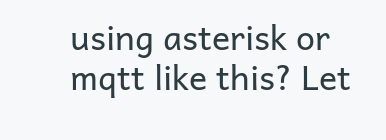using asterisk or mqtt like this? Let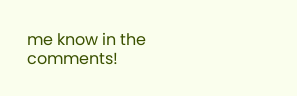me know in the comments!